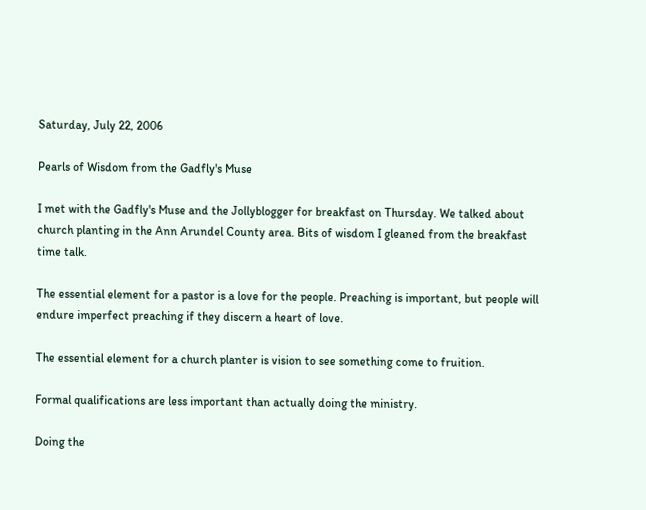Saturday, July 22, 2006

Pearls of Wisdom from the Gadfly's Muse

I met with the Gadfly's Muse and the Jollyblogger for breakfast on Thursday. We talked about church planting in the Ann Arundel County area. Bits of wisdom I gleaned from the breakfast time talk.

The essential element for a pastor is a love for the people. Preaching is important, but people will endure imperfect preaching if they discern a heart of love.

The essential element for a church planter is vision to see something come to fruition.

Formal qualifications are less important than actually doing the ministry.

Doing the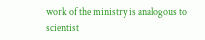work of the ministry is analogous to scientist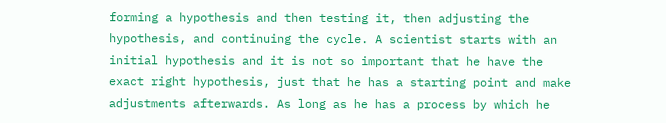forming a hypothesis and then testing it, then adjusting the hypothesis, and continuing the cycle. A scientist starts with an initial hypothesis and it is not so important that he have the exact right hypothesis, just that he has a starting point and make adjustments afterwards. As long as he has a process by which he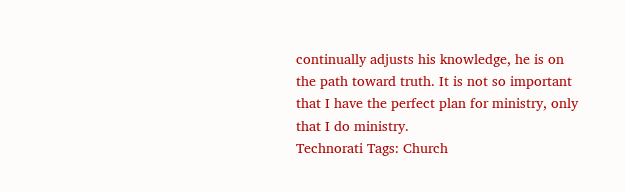continually adjusts his knowledge, he is on the path toward truth. It is not so important that I have the perfect plan for ministry, only that I do ministry.
Technorati Tags: Church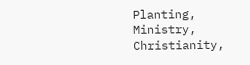Planting, Ministry, Christianity,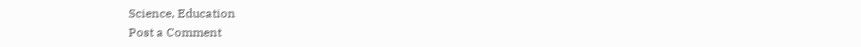Science, Education
Post a Comment